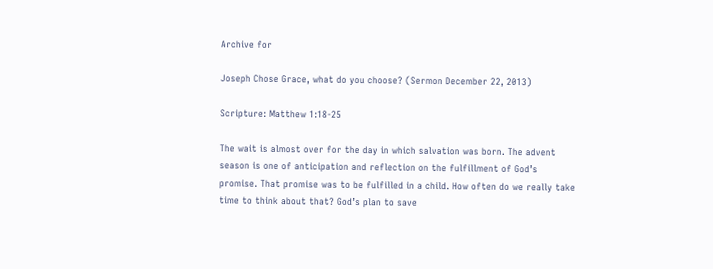Archive for

Joseph Chose Grace, what do you choose? (Sermon December 22, 2013)

Scripture: Matthew 1:18-25

The wait is almost over for the day in which salvation was born. The advent season is one of anticipation and reflection on the fulfillment of God’s promise. That promise was to be fulfilled in a child. How often do we really take time to think about that? God’s plan to save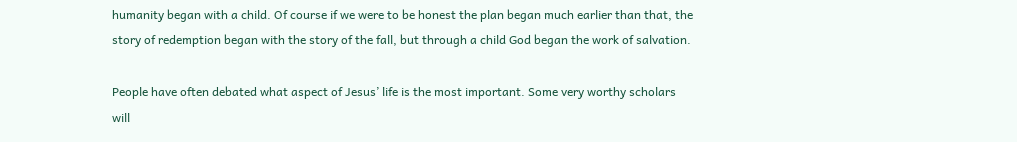humanity began with a child. Of course if we were to be honest the plan began much earlier than that, the story of redemption began with the story of the fall, but through a child God began the work of salvation.

People have often debated what aspect of Jesus’ life is the most important. Some very worthy scholars will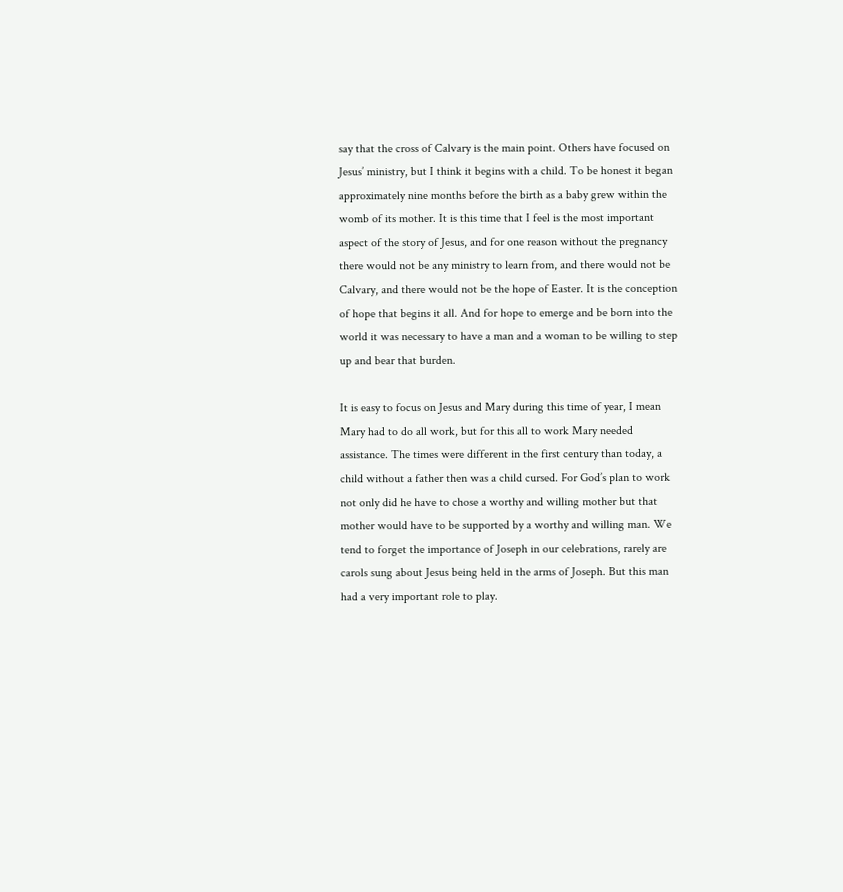say that the cross of Calvary is the main point. Others have focused on Jesus’ ministry, but I think it begins with a child. To be honest it began approximately nine months before the birth as a baby grew within the womb of its mother. It is this time that I feel is the most important aspect of the story of Jesus, and for one reason without the pregnancy there would not be any ministry to learn from, and there would not be Calvary, and there would not be the hope of Easter. It is the conception of hope that begins it all. And for hope to emerge and be born into the world it was necessary to have a man and a woman to be willing to step up and bear that burden.

It is easy to focus on Jesus and Mary during this time of year, I mean Mary had to do all work, but for this all to work Mary needed assistance. The times were different in the first century than today, a child without a father then was a child cursed. For God’s plan to work not only did he have to chose a worthy and willing mother but that mother would have to be supported by a worthy and willing man. We tend to forget the importance of Joseph in our celebrations, rarely are carols sung about Jesus being held in the arms of Joseph. But this man had a very important role to play.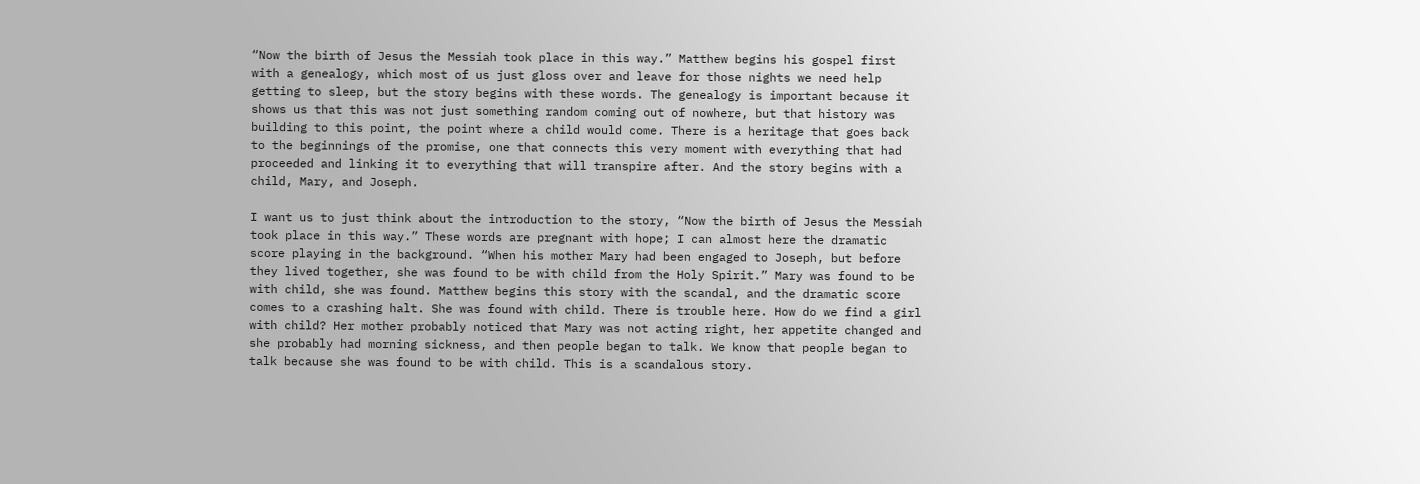“Now the birth of Jesus the Messiah took place in this way.” Matthew begins his gospel first with a genealogy, which most of us just gloss over and leave for those nights we need help getting to sleep, but the story begins with these words. The genealogy is important because it shows us that this was not just something random coming out of nowhere, but that history was building to this point, the point where a child would come. There is a heritage that goes back to the beginnings of the promise, one that connects this very moment with everything that had proceeded and linking it to everything that will transpire after. And the story begins with a child, Mary, and Joseph.

I want us to just think about the introduction to the story, “Now the birth of Jesus the Messiah took place in this way.” These words are pregnant with hope; I can almost here the dramatic score playing in the background. “When his mother Mary had been engaged to Joseph, but before they lived together, she was found to be with child from the Holy Spirit.” Mary was found to be with child, she was found. Matthew begins this story with the scandal, and the dramatic score comes to a crashing halt. She was found with child. There is trouble here. How do we find a girl with child? Her mother probably noticed that Mary was not acting right, her appetite changed and she probably had morning sickness, and then people began to talk. We know that people began to talk because she was found to be with child. This is a scandalous story.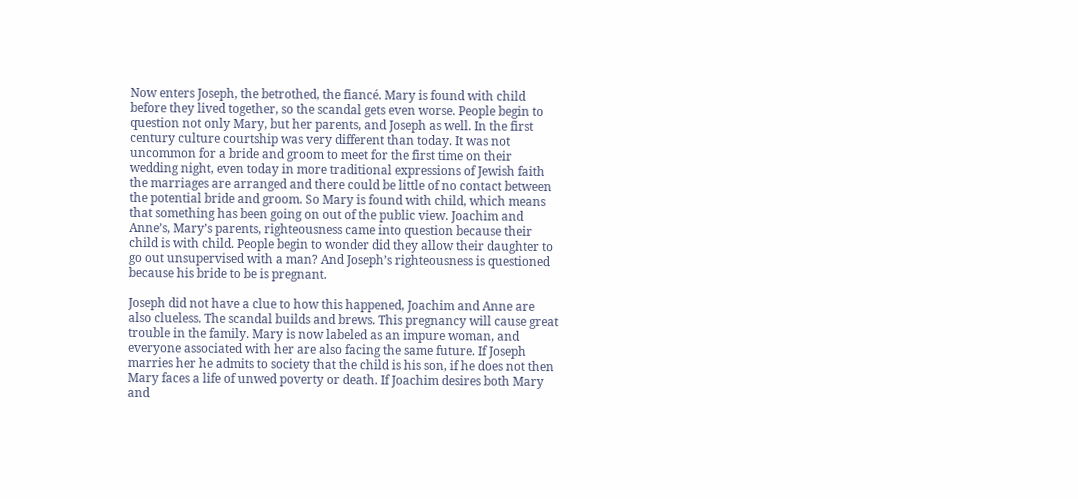Now enters Joseph, the betrothed, the fiancé. Mary is found with child before they lived together, so the scandal gets even worse. People begin to question not only Mary, but her parents, and Joseph as well. In the first century culture courtship was very different than today. It was not uncommon for a bride and groom to meet for the first time on their wedding night, even today in more traditional expressions of Jewish faith the marriages are arranged and there could be little of no contact between the potential bride and groom. So Mary is found with child, which means that something has been going on out of the public view. Joachim and Anne’s, Mary’s parents, righteousness came into question because their child is with child. People begin to wonder did they allow their daughter to go out unsupervised with a man? And Joseph’s righteousness is questioned because his bride to be is pregnant.

Joseph did not have a clue to how this happened, Joachim and Anne are also clueless. The scandal builds and brews. This pregnancy will cause great trouble in the family. Mary is now labeled as an impure woman, and everyone associated with her are also facing the same future. If Joseph marries her he admits to society that the child is his son, if he does not then Mary faces a life of unwed poverty or death. If Joachim desires both Mary and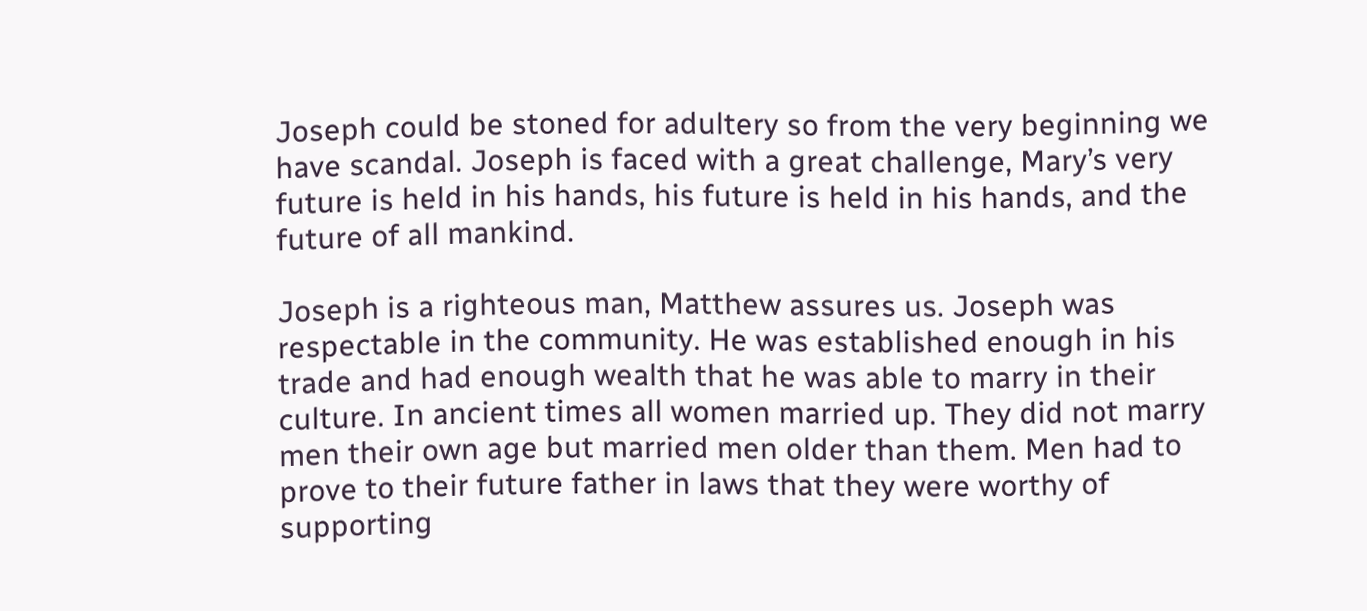Joseph could be stoned for adultery so from the very beginning we have scandal. Joseph is faced with a great challenge, Mary’s very future is held in his hands, his future is held in his hands, and the future of all mankind.

Joseph is a righteous man, Matthew assures us. Joseph was respectable in the community. He was established enough in his trade and had enough wealth that he was able to marry in their culture. In ancient times all women married up. They did not marry men their own age but married men older than them. Men had to prove to their future father in laws that they were worthy of supporting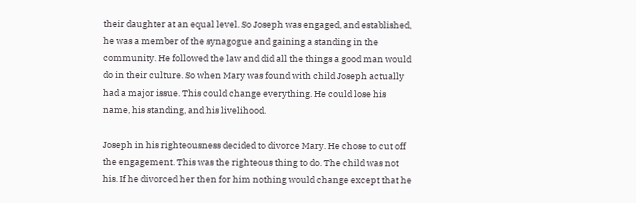their daughter at an equal level. So Joseph was engaged, and established, he was a member of the synagogue and gaining a standing in the community. He followed the law and did all the things a good man would do in their culture. So when Mary was found with child Joseph actually had a major issue. This could change everything. He could lose his name, his standing, and his livelihood.

Joseph in his righteousness decided to divorce Mary. He chose to cut off the engagement. This was the righteous thing to do. The child was not his. If he divorced her then for him nothing would change except that he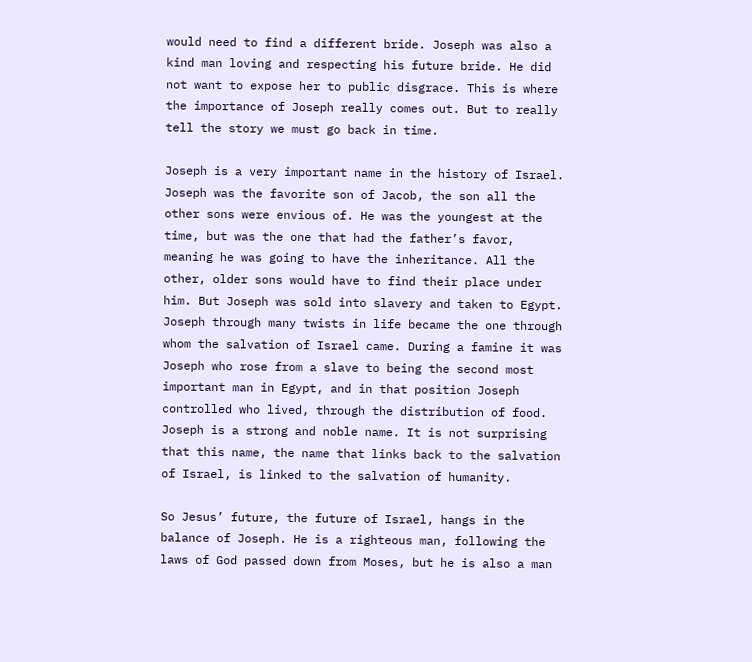would need to find a different bride. Joseph was also a kind man loving and respecting his future bride. He did not want to expose her to public disgrace. This is where the importance of Joseph really comes out. But to really tell the story we must go back in time.

Joseph is a very important name in the history of Israel. Joseph was the favorite son of Jacob, the son all the other sons were envious of. He was the youngest at the time, but was the one that had the father’s favor, meaning he was going to have the inheritance. All the other, older sons would have to find their place under him. But Joseph was sold into slavery and taken to Egypt. Joseph through many twists in life became the one through whom the salvation of Israel came. During a famine it was Joseph who rose from a slave to being the second most important man in Egypt, and in that position Joseph controlled who lived, through the distribution of food. Joseph is a strong and noble name. It is not surprising that this name, the name that links back to the salvation of Israel, is linked to the salvation of humanity.

So Jesus’ future, the future of Israel, hangs in the balance of Joseph. He is a righteous man, following the laws of God passed down from Moses, but he is also a man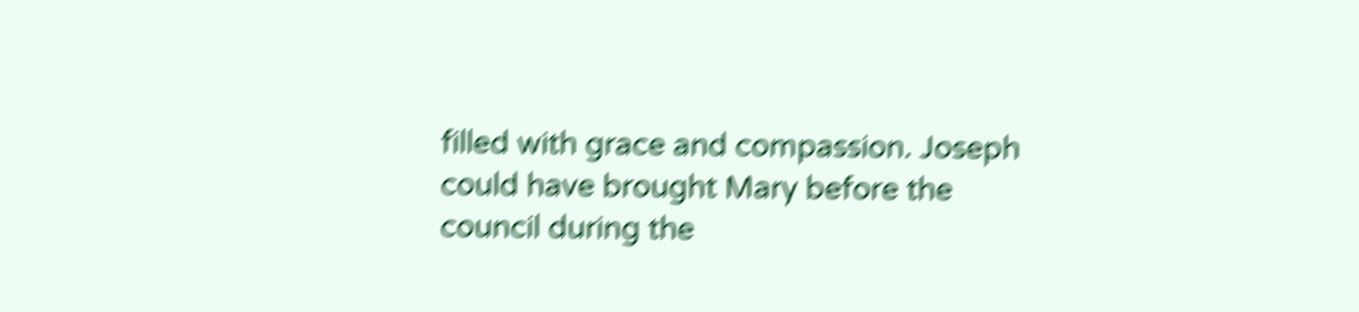filled with grace and compassion. Joseph could have brought Mary before the council during the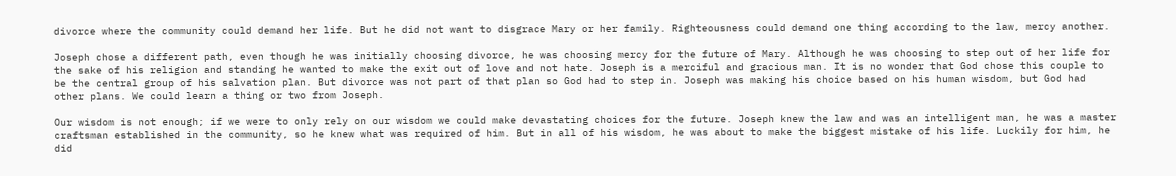divorce where the community could demand her life. But he did not want to disgrace Mary or her family. Righteousness could demand one thing according to the law, mercy another.

Joseph chose a different path, even though he was initially choosing divorce, he was choosing mercy for the future of Mary. Although he was choosing to step out of her life for the sake of his religion and standing he wanted to make the exit out of love and not hate. Joseph is a merciful and gracious man. It is no wonder that God chose this couple to be the central group of his salvation plan. But divorce was not part of that plan so God had to step in. Joseph was making his choice based on his human wisdom, but God had other plans. We could learn a thing or two from Joseph.

Our wisdom is not enough; if we were to only rely on our wisdom we could make devastating choices for the future. Joseph knew the law and was an intelligent man, he was a master craftsman established in the community, so he knew what was required of him. But in all of his wisdom, he was about to make the biggest mistake of his life. Luckily for him, he did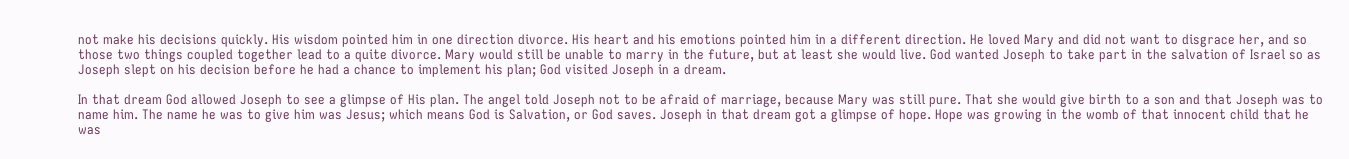not make his decisions quickly. His wisdom pointed him in one direction divorce. His heart and his emotions pointed him in a different direction. He loved Mary and did not want to disgrace her, and so those two things coupled together lead to a quite divorce. Mary would still be unable to marry in the future, but at least she would live. God wanted Joseph to take part in the salvation of Israel so as Joseph slept on his decision before he had a chance to implement his plan; God visited Joseph in a dream.

In that dream God allowed Joseph to see a glimpse of His plan. The angel told Joseph not to be afraid of marriage, because Mary was still pure. That she would give birth to a son and that Joseph was to name him. The name he was to give him was Jesus; which means God is Salvation, or God saves. Joseph in that dream got a glimpse of hope. Hope was growing in the womb of that innocent child that he was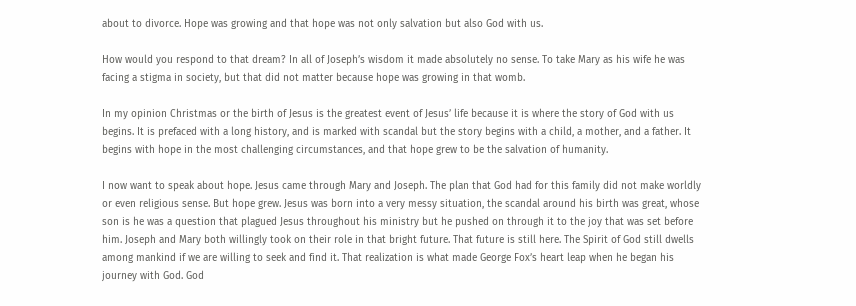about to divorce. Hope was growing and that hope was not only salvation but also God with us.

How would you respond to that dream? In all of Joseph’s wisdom it made absolutely no sense. To take Mary as his wife he was facing a stigma in society, but that did not matter because hope was growing in that womb.

In my opinion Christmas or the birth of Jesus is the greatest event of Jesus’ life because it is where the story of God with us begins. It is prefaced with a long history, and is marked with scandal but the story begins with a child, a mother, and a father. It begins with hope in the most challenging circumstances, and that hope grew to be the salvation of humanity.

I now want to speak about hope. Jesus came through Mary and Joseph. The plan that God had for this family did not make worldly or even religious sense. But hope grew. Jesus was born into a very messy situation, the scandal around his birth was great, whose son is he was a question that plagued Jesus throughout his ministry but he pushed on through it to the joy that was set before him. Joseph and Mary both willingly took on their role in that bright future. That future is still here. The Spirit of God still dwells among mankind if we are willing to seek and find it. That realization is what made George Fox’s heart leap when he began his journey with God. God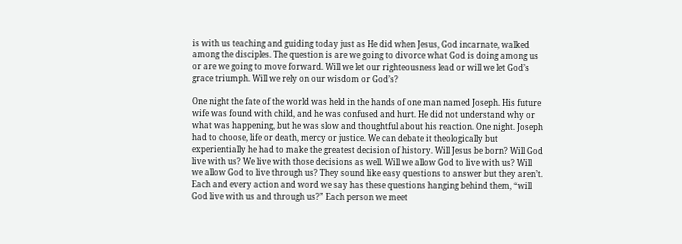is with us teaching and guiding today just as He did when Jesus, God incarnate, walked among the disciples. The question is are we going to divorce what God is doing among us or are we going to move forward. Will we let our righteousness lead or will we let God’s grace triumph. Will we rely on our wisdom or God’s?

One night the fate of the world was held in the hands of one man named Joseph. His future wife was found with child, and he was confused and hurt. He did not understand why or what was happening, but he was slow and thoughtful about his reaction. One night. Joseph had to choose, life or death, mercy or justice. We can debate it theologically but experientially he had to make the greatest decision of history. Will Jesus be born? Will God live with us? We live with those decisions as well. Will we allow God to live with us? Will we allow God to live through us? They sound like easy questions to answer but they aren’t. Each and every action and word we say has these questions hanging behind them, “will God live with us and through us?” Each person we meet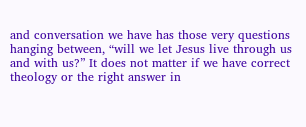and conversation we have has those very questions hanging between, “will we let Jesus live through us and with us?” It does not matter if we have correct theology or the right answer in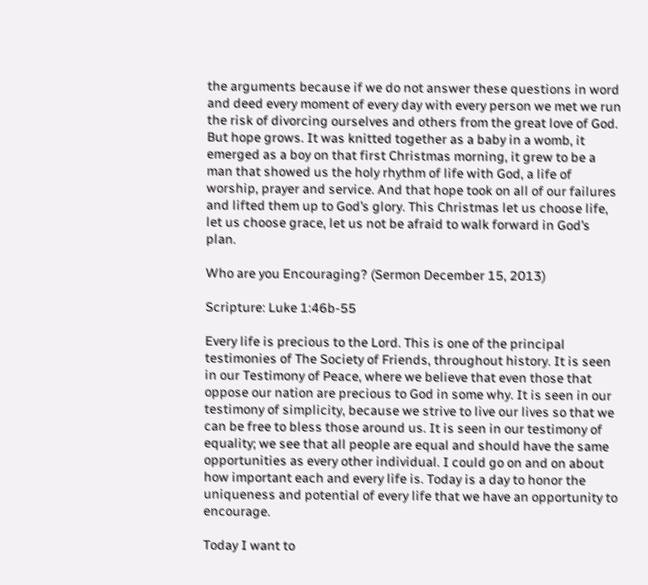the arguments because if we do not answer these questions in word and deed every moment of every day with every person we met we run the risk of divorcing ourselves and others from the great love of God. But hope grows. It was knitted together as a baby in a womb, it emerged as a boy on that first Christmas morning, it grew to be a man that showed us the holy rhythm of life with God, a life of worship, prayer and service. And that hope took on all of our failures and lifted them up to God’s glory. This Christmas let us choose life, let us choose grace, let us not be afraid to walk forward in God’s plan.

Who are you Encouraging? (Sermon December 15, 2013)

Scripture: Luke 1:46b-55

Every life is precious to the Lord. This is one of the principal testimonies of The Society of Friends, throughout history. It is seen in our Testimony of Peace, where we believe that even those that oppose our nation are precious to God in some why. It is seen in our testimony of simplicity, because we strive to live our lives so that we can be free to bless those around us. It is seen in our testimony of equality; we see that all people are equal and should have the same opportunities as every other individual. I could go on and on about how important each and every life is. Today is a day to honor the uniqueness and potential of every life that we have an opportunity to encourage.

Today I want to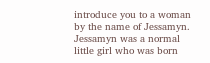introduce you to a woman by the name of Jessamyn. Jessamyn was a normal little girl who was born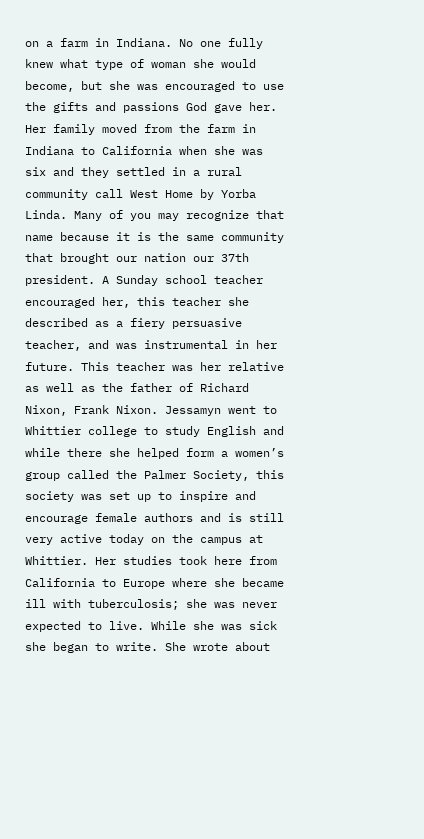on a farm in Indiana. No one fully knew what type of woman she would become, but she was encouraged to use the gifts and passions God gave her. Her family moved from the farm in Indiana to California when she was six and they settled in a rural community call West Home by Yorba Linda. Many of you may recognize that name because it is the same community that brought our nation our 37th president. A Sunday school teacher encouraged her, this teacher she described as a fiery persuasive teacher, and was instrumental in her future. This teacher was her relative as well as the father of Richard Nixon, Frank Nixon. Jessamyn went to Whittier college to study English and while there she helped form a women’s group called the Palmer Society, this society was set up to inspire and encourage female authors and is still very active today on the campus at Whittier. Her studies took here from California to Europe where she became ill with tuberculosis; she was never expected to live. While she was sick she began to write. She wrote about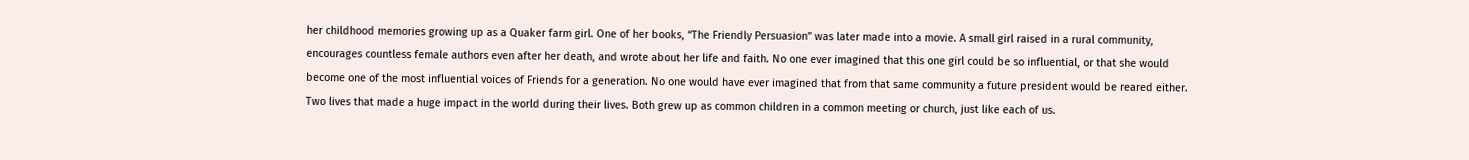her childhood memories growing up as a Quaker farm girl. One of her books, “The Friendly Persuasion” was later made into a movie. A small girl raised in a rural community, encourages countless female authors even after her death, and wrote about her life and faith. No one ever imagined that this one girl could be so influential, or that she would become one of the most influential voices of Friends for a generation. No one would have ever imagined that from that same community a future president would be reared either. Two lives that made a huge impact in the world during their lives. Both grew up as common children in a common meeting or church, just like each of us.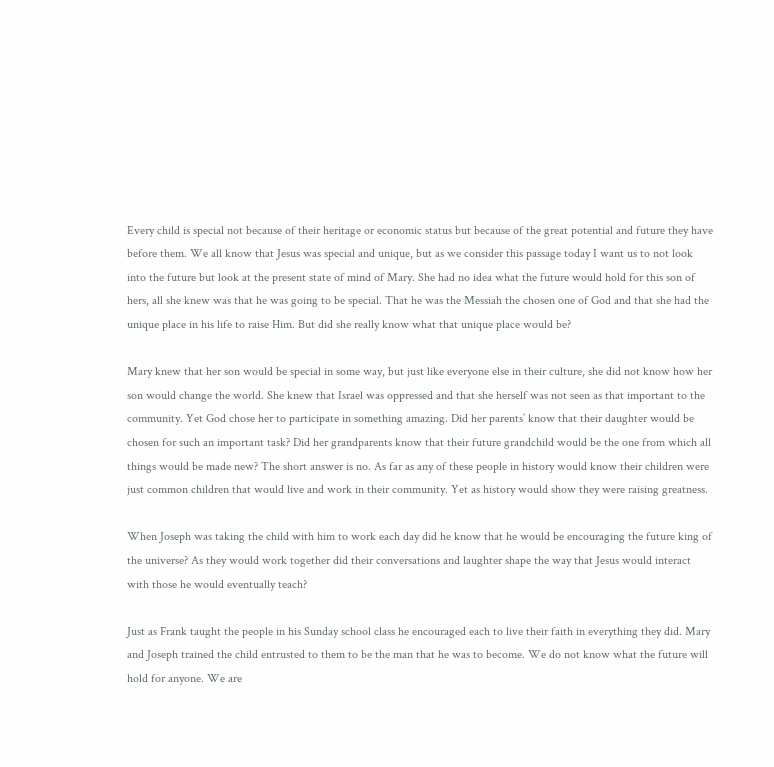Every child is special not because of their heritage or economic status but because of the great potential and future they have before them. We all know that Jesus was special and unique, but as we consider this passage today I want us to not look into the future but look at the present state of mind of Mary. She had no idea what the future would hold for this son of hers, all she knew was that he was going to be special. That he was the Messiah the chosen one of God and that she had the unique place in his life to raise Him. But did she really know what that unique place would be?

Mary knew that her son would be special in some way, but just like everyone else in their culture, she did not know how her son would change the world. She knew that Israel was oppressed and that she herself was not seen as that important to the community. Yet God chose her to participate in something amazing. Did her parents’ know that their daughter would be chosen for such an important task? Did her grandparents know that their future grandchild would be the one from which all things would be made new? The short answer is no. As far as any of these people in history would know their children were just common children that would live and work in their community. Yet as history would show they were raising greatness.

When Joseph was taking the child with him to work each day did he know that he would be encouraging the future king of the universe? As they would work together did their conversations and laughter shape the way that Jesus would interact with those he would eventually teach?

Just as Frank taught the people in his Sunday school class he encouraged each to live their faith in everything they did. Mary and Joseph trained the child entrusted to them to be the man that he was to become. We do not know what the future will hold for anyone. We are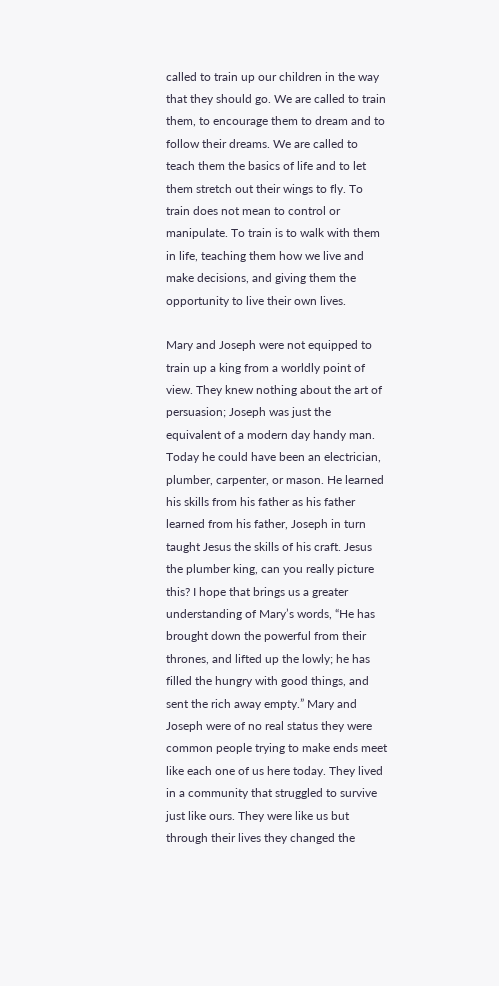called to train up our children in the way that they should go. We are called to train them, to encourage them to dream and to follow their dreams. We are called to teach them the basics of life and to let them stretch out their wings to fly. To train does not mean to control or manipulate. To train is to walk with them in life, teaching them how we live and make decisions, and giving them the opportunity to live their own lives.

Mary and Joseph were not equipped to train up a king from a worldly point of view. They knew nothing about the art of persuasion; Joseph was just the equivalent of a modern day handy man. Today he could have been an electrician, plumber, carpenter, or mason. He learned his skills from his father as his father learned from his father, Joseph in turn taught Jesus the skills of his craft. Jesus the plumber king, can you really picture this? I hope that brings us a greater understanding of Mary’s words, “He has brought down the powerful from their thrones, and lifted up the lowly; he has filled the hungry with good things, and sent the rich away empty.” Mary and Joseph were of no real status they were common people trying to make ends meet like each one of us here today. They lived in a community that struggled to survive just like ours. They were like us but through their lives they changed the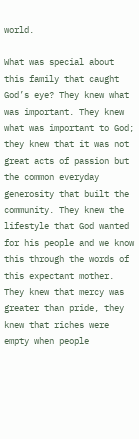world.

What was special about this family that caught God’s eye? They knew what was important. They knew what was important to God; they knew that it was not great acts of passion but the common everyday generosity that built the community. They knew the lifestyle that God wanted for his people and we know this through the words of this expectant mother. They knew that mercy was greater than pride, they knew that riches were empty when people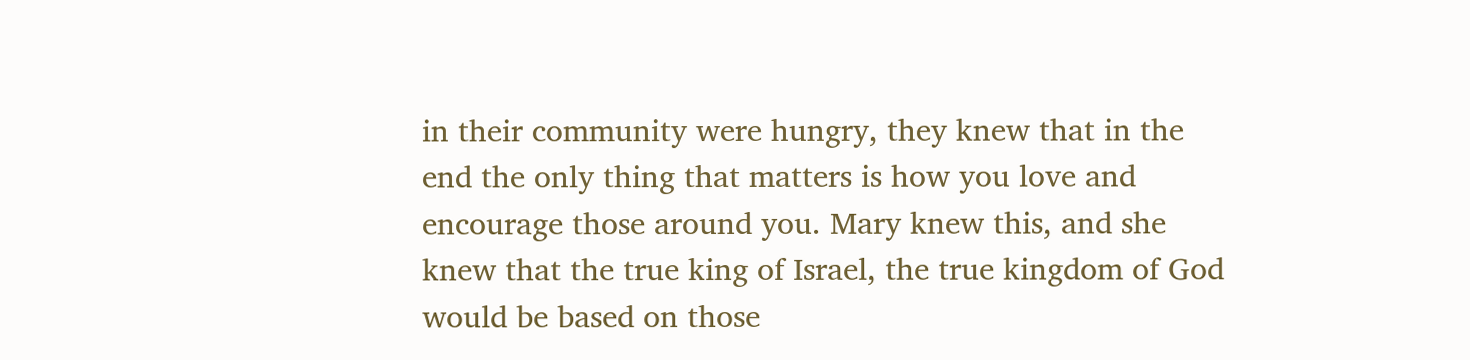in their community were hungry, they knew that in the end the only thing that matters is how you love and encourage those around you. Mary knew this, and she knew that the true king of Israel, the true kingdom of God would be based on those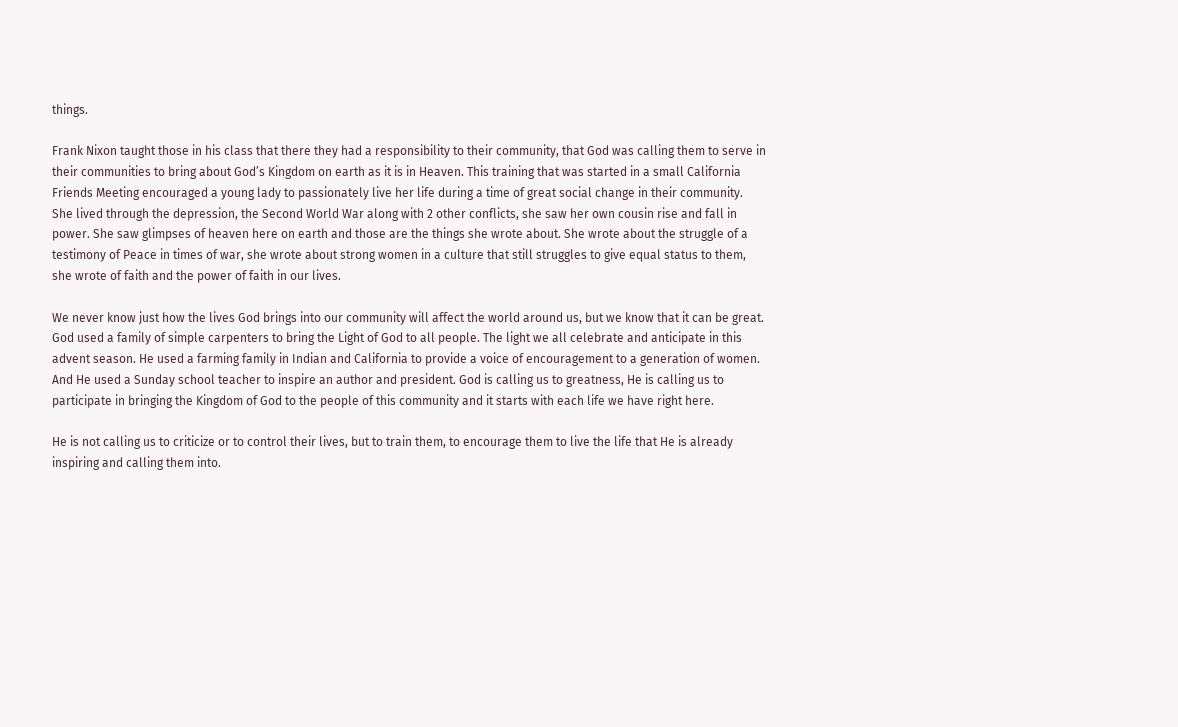things.

Frank Nixon taught those in his class that there they had a responsibility to their community, that God was calling them to serve in their communities to bring about God’s Kingdom on earth as it is in Heaven. This training that was started in a small California Friends Meeting encouraged a young lady to passionately live her life during a time of great social change in their community. She lived through the depression, the Second World War along with 2 other conflicts, she saw her own cousin rise and fall in power. She saw glimpses of heaven here on earth and those are the things she wrote about. She wrote about the struggle of a testimony of Peace in times of war, she wrote about strong women in a culture that still struggles to give equal status to them, she wrote of faith and the power of faith in our lives.

We never know just how the lives God brings into our community will affect the world around us, but we know that it can be great. God used a family of simple carpenters to bring the Light of God to all people. The light we all celebrate and anticipate in this advent season. He used a farming family in Indian and California to provide a voice of encouragement to a generation of women. And He used a Sunday school teacher to inspire an author and president. God is calling us to greatness, He is calling us to participate in bringing the Kingdom of God to the people of this community and it starts with each life we have right here.

He is not calling us to criticize or to control their lives, but to train them, to encourage them to live the life that He is already inspiring and calling them into.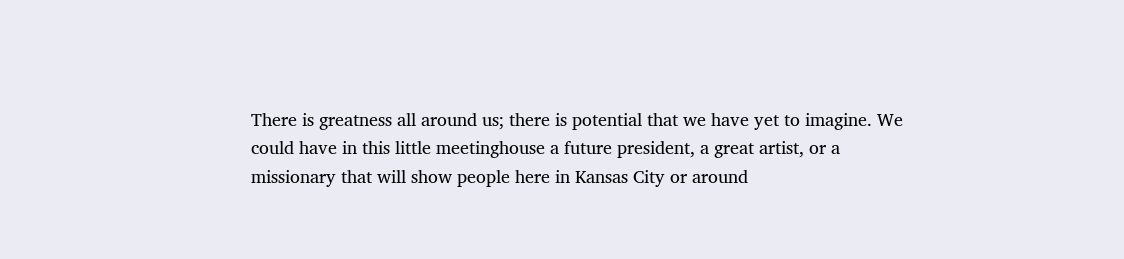There is greatness all around us; there is potential that we have yet to imagine. We could have in this little meetinghouse a future president, a great artist, or a missionary that will show people here in Kansas City or around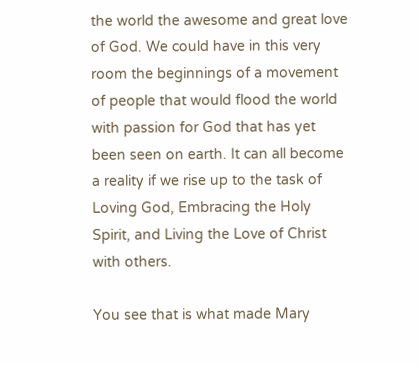the world the awesome and great love of God. We could have in this very room the beginnings of a movement of people that would flood the world with passion for God that has yet been seen on earth. It can all become a reality if we rise up to the task of Loving God, Embracing the Holy Spirit, and Living the Love of Christ with others.

You see that is what made Mary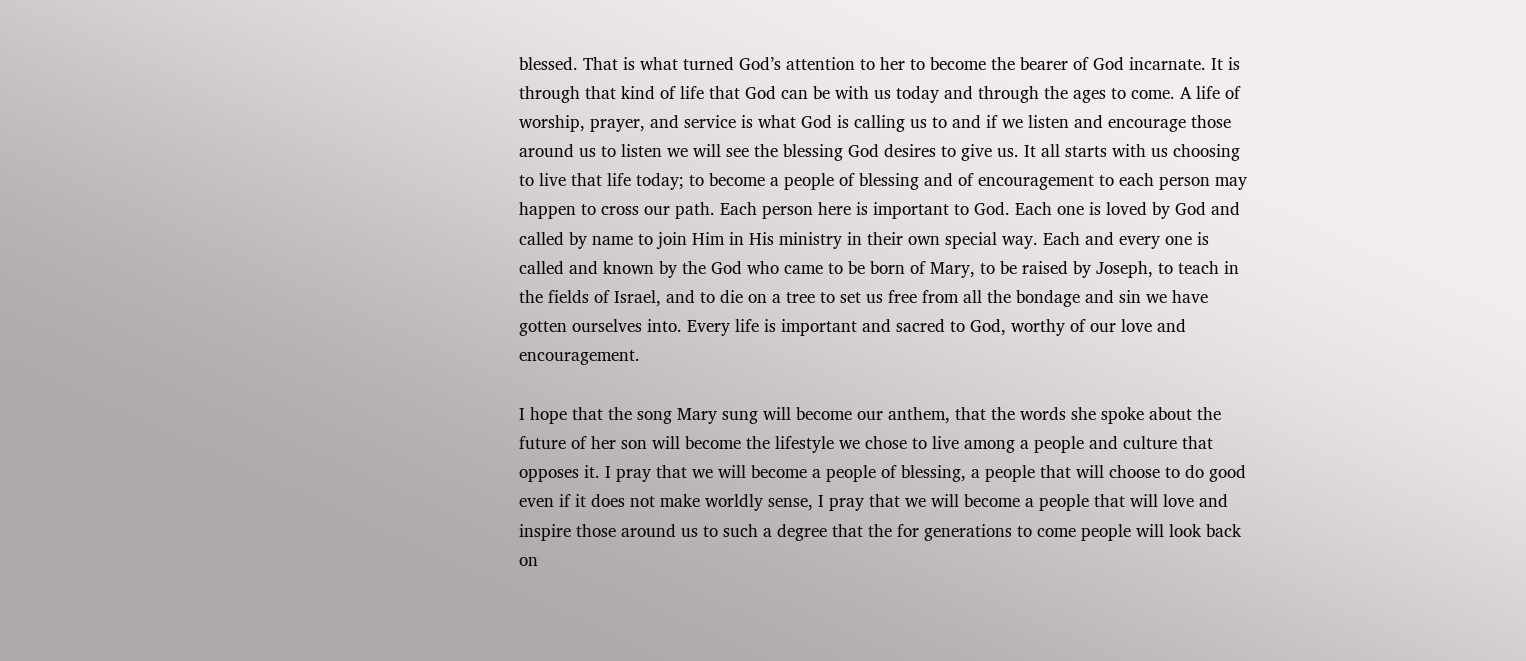blessed. That is what turned God’s attention to her to become the bearer of God incarnate. It is through that kind of life that God can be with us today and through the ages to come. A life of worship, prayer, and service is what God is calling us to and if we listen and encourage those around us to listen we will see the blessing God desires to give us. It all starts with us choosing to live that life today; to become a people of blessing and of encouragement to each person may happen to cross our path. Each person here is important to God. Each one is loved by God and called by name to join Him in His ministry in their own special way. Each and every one is called and known by the God who came to be born of Mary, to be raised by Joseph, to teach in the fields of Israel, and to die on a tree to set us free from all the bondage and sin we have gotten ourselves into. Every life is important and sacred to God, worthy of our love and encouragement.

I hope that the song Mary sung will become our anthem, that the words she spoke about the future of her son will become the lifestyle we chose to live among a people and culture that opposes it. I pray that we will become a people of blessing, a people that will choose to do good even if it does not make worldly sense, I pray that we will become a people that will love and inspire those around us to such a degree that the for generations to come people will look back on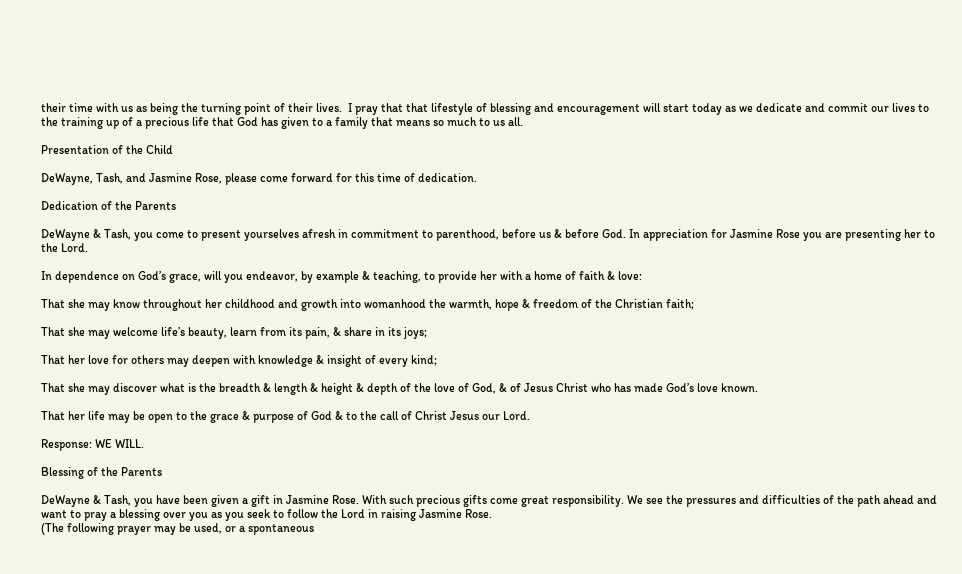their time with us as being the turning point of their lives.  I pray that that lifestyle of blessing and encouragement will start today as we dedicate and commit our lives to the training up of a precious life that God has given to a family that means so much to us all.

Presentation of the Child

DeWayne, Tash, and Jasmine Rose, please come forward for this time of dedication.

Dedication of the Parents

DeWayne & Tash, you come to present yourselves afresh in commitment to parenthood, before us & before God. In appreciation for Jasmine Rose you are presenting her to the Lord.

In dependence on God’s grace, will you endeavor, by example & teaching, to provide her with a home of faith & love:

That she may know throughout her childhood and growth into womanhood the warmth, hope & freedom of the Christian faith;

That she may welcome life’s beauty, learn from its pain, & share in its joys;

That her love for others may deepen with knowledge & insight of every kind;

That she may discover what is the breadth & length & height & depth of the love of God, & of Jesus Christ who has made God’s love known.

That her life may be open to the grace & purpose of God & to the call of Christ Jesus our Lord.

Response: WE WILL.

Blessing of the Parents

DeWayne & Tash, you have been given a gift in Jasmine Rose. With such precious gifts come great responsibility. We see the pressures and difficulties of the path ahead and want to pray a blessing over you as you seek to follow the Lord in raising Jasmine Rose.
(The following prayer may be used, or a spontaneous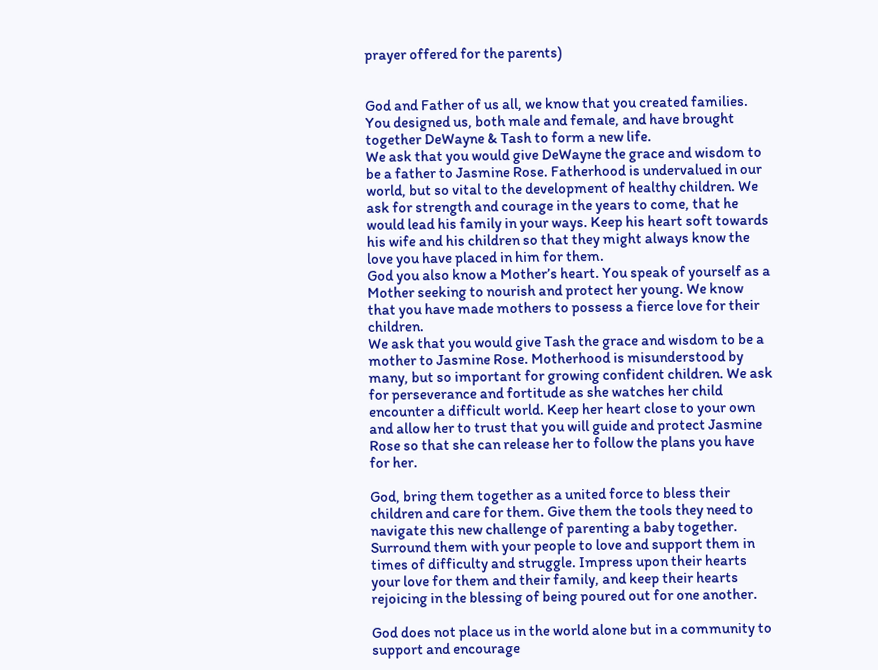prayer offered for the parents)


God and Father of us all, we know that you created families. You designed us, both male and female, and have brought together DeWayne & Tash to form a new life.
We ask that you would give DeWayne the grace and wisdom to be a father to Jasmine Rose. Fatherhood is undervalued in our world, but so vital to the development of healthy children. We ask for strength and courage in the years to come, that he would lead his family in your ways. Keep his heart soft towards his wife and his children so that they might always know the love you have placed in him for them.
God you also know a Mother’s heart. You speak of yourself as a Mother seeking to nourish and protect her young. We know that you have made mothers to possess a fierce love for their children.
We ask that you would give Tash the grace and wisdom to be a mother to Jasmine Rose. Motherhood is misunderstood by many, but so important for growing confident children. We ask for perseverance and fortitude as she watches her child encounter a difficult world. Keep her heart close to your own and allow her to trust that you will guide and protect Jasmine Rose so that she can release her to follow the plans you have for her.

God, bring them together as a united force to bless their children and care for them. Give them the tools they need to navigate this new challenge of parenting a baby together. Surround them with your people to love and support them in times of difficulty and struggle. Impress upon their hearts your love for them and their family, and keep their hearts rejoicing in the blessing of being poured out for one another.

God does not place us in the world alone but in a community to support and encourage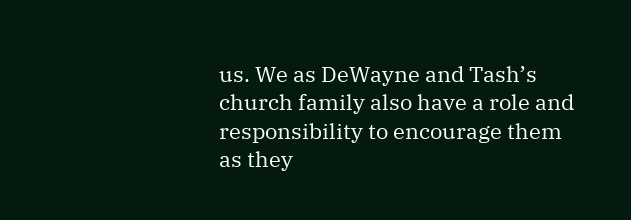us. We as DeWayne and Tash’s church family also have a role and responsibility to encourage them as they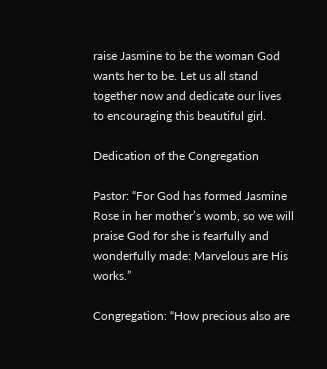raise Jasmine to be the woman God wants her to be. Let us all stand together now and dedicate our lives to encouraging this beautiful girl.

Dedication of the Congregation

Pastor: “For God has formed Jasmine Rose in her mother’s womb, so we will praise God for she is fearfully and wonderfully made: Marvelous are His works.”

Congregation: “How precious also are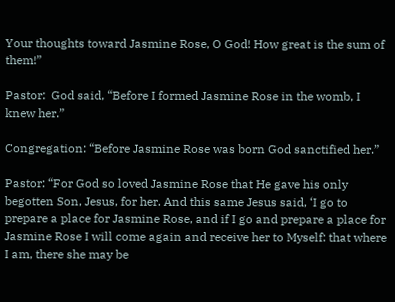Your thoughts toward Jasmine Rose, O God! How great is the sum of them!”

Pastor:  God said, “Before I formed Jasmine Rose in the womb, I knew her.”

Congregation: “Before Jasmine Rose was born God sanctified her.”

Pastor: “For God so loved Jasmine Rose that He gave his only begotten Son, Jesus, for her. And this same Jesus said, ‘I go to prepare a place for Jasmine Rose, and if I go and prepare a place for Jasmine Rose I will come again and receive her to Myself: that where I am, there she may be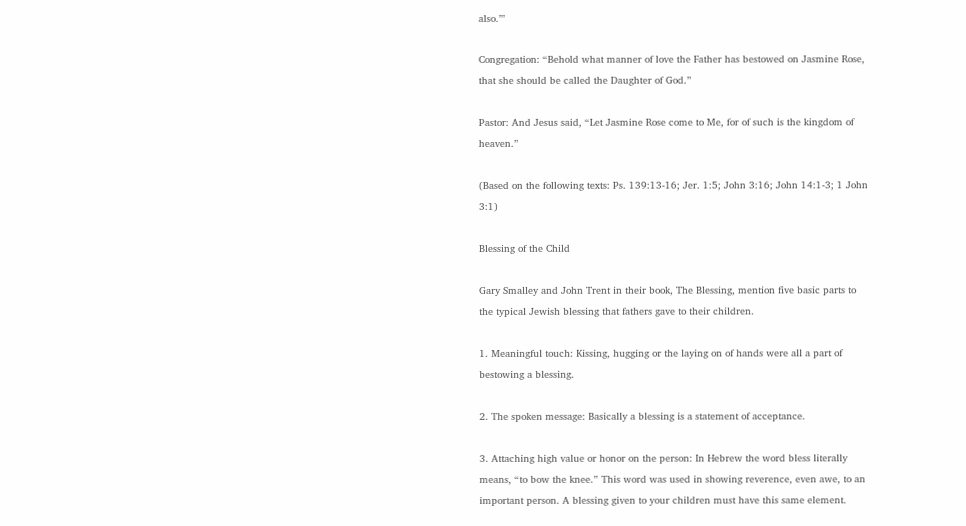also.’”

Congregation: “Behold what manner of love the Father has bestowed on Jasmine Rose, that she should be called the Daughter of God.”

Pastor: And Jesus said, “Let Jasmine Rose come to Me, for of such is the kingdom of heaven.”

(Based on the following texts: Ps. 139:13-16; Jer. 1:5; John 3:16; John 14:1-3; 1 John 3:1)

Blessing of the Child

Gary Smalley and John Trent in their book, The Blessing, mention five basic parts to the typical Jewish blessing that fathers gave to their children.

1. Meaningful touch: Kissing, hugging or the laying on of hands were all a part of bestowing a blessing.

2. The spoken message: Basically a blessing is a statement of acceptance.

3. Attaching high value or honor on the person: In Hebrew the word bless literally means, “to bow the knee.” This word was used in showing reverence, even awe, to an important person. A blessing given to your children must have this same element.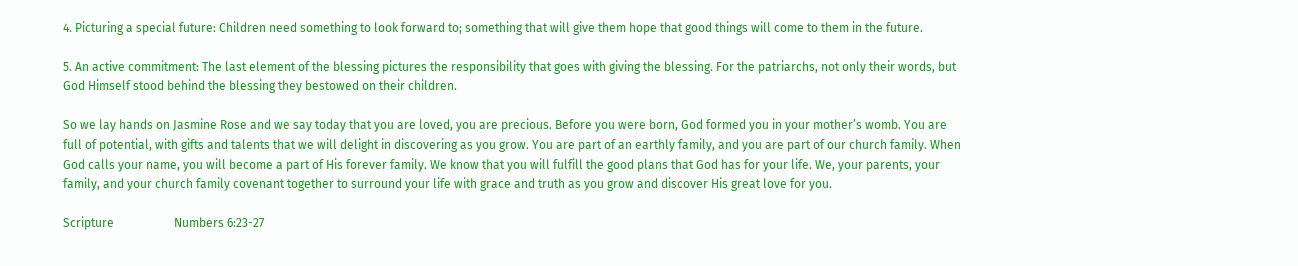4. Picturing a special future: Children need something to look forward to; something that will give them hope that good things will come to them in the future.

5. An active commitment: The last element of the blessing pictures the responsibility that goes with giving the blessing. For the patriarchs, not only their words, but God Himself stood behind the blessing they bestowed on their children.

So we lay hands on Jasmine Rose and we say today that you are loved, you are precious. Before you were born, God formed you in your mother’s womb. You are full of potential, with gifts and talents that we will delight in discovering as you grow. You are part of an earthly family, and you are part of our church family. When God calls your name, you will become a part of His forever family. We know that you will fulfill the good plans that God has for your life. We, your parents, your family, and your church family covenant together to surround your life with grace and truth as you grow and discover His great love for you.

Scripture                    Numbers 6:23-27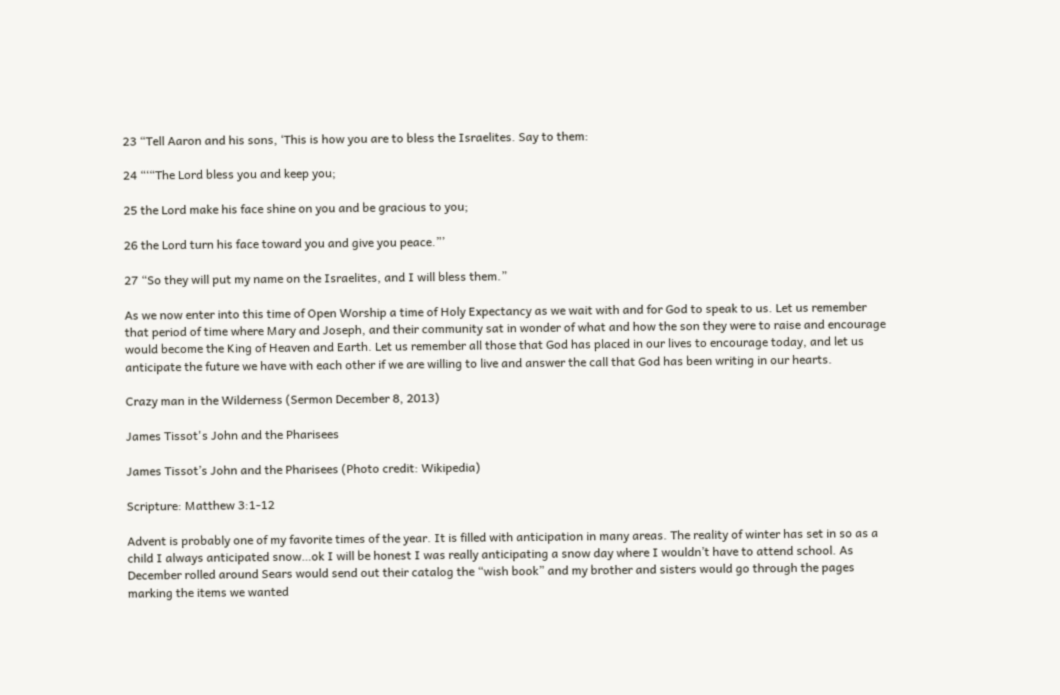23 “Tell Aaron and his sons, ‘This is how you are to bless the Israelites. Say to them:

24 “‘“The Lord bless you and keep you;

25 the Lord make his face shine on you and be gracious to you;

26 the Lord turn his face toward you and give you peace.”’

27 “So they will put my name on the Israelites, and I will bless them.”

As we now enter into this time of Open Worship a time of Holy Expectancy as we wait with and for God to speak to us. Let us remember that period of time where Mary and Joseph, and their community sat in wonder of what and how the son they were to raise and encourage would become the King of Heaven and Earth. Let us remember all those that God has placed in our lives to encourage today, and let us anticipate the future we have with each other if we are willing to live and answer the call that God has been writing in our hearts.

Crazy man in the Wilderness (Sermon December 8, 2013)

James Tissot's John and the Pharisees

James Tissot’s John and the Pharisees (Photo credit: Wikipedia)

Scripture: Matthew 3:1-12

Advent is probably one of my favorite times of the year. It is filled with anticipation in many areas. The reality of winter has set in so as a child I always anticipated snow…ok I will be honest I was really anticipating a snow day where I wouldn’t have to attend school. As December rolled around Sears would send out their catalog the “wish book” and my brother and sisters would go through the pages marking the items we wanted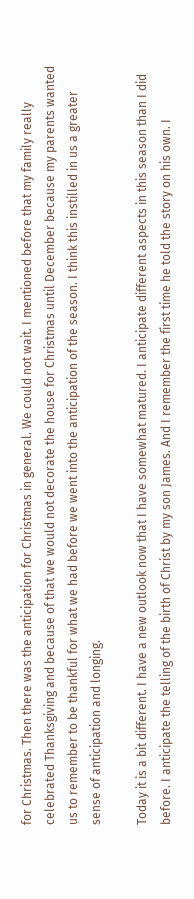for Christmas. Then there was the anticipation for Christmas in general. We could not wait. I mentioned before that my family really celebrated Thanksgiving and because of that we would not decorate the house for Christmas until December because my parents wanted us to remember to be thankful for what we had before we went into the anticipation of the season. I think this instilled in us a greater sense of anticipation and longing.

Today it is a bit different. I have a new outlook now that I have somewhat matured. I anticipate different aspects in this season than I did before. I anticipate the telling of the birth of Christ by my son James. And I remember the first time he told the story on his own. I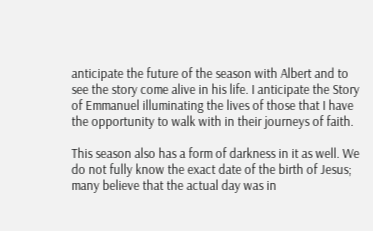anticipate the future of the season with Albert and to see the story come alive in his life. I anticipate the Story of Emmanuel illuminating the lives of those that I have the opportunity to walk with in their journeys of faith.

This season also has a form of darkness in it as well. We do not fully know the exact date of the birth of Jesus; many believe that the actual day was in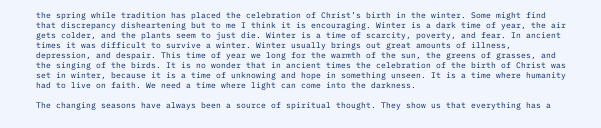the spring while tradition has placed the celebration of Christ’s birth in the winter. Some might find that discrepancy disheartening but to me I think it is encouraging. Winter is a dark time of year, the air gets colder, and the plants seem to just die. Winter is a time of scarcity, poverty, and fear. In ancient times it was difficult to survive a winter. Winter usually brings out great amounts of illness, depression, and despair. This time of year we long for the warmth of the sun, the greens of grasses, and the singing of the birds. It is no wonder that in ancient times the celebration of the birth of Christ was set in winter, because it is a time of unknowing and hope in something unseen. It is a time where humanity had to live on faith. We need a time where light can come into the darkness.

The changing seasons have always been a source of spiritual thought. They show us that everything has a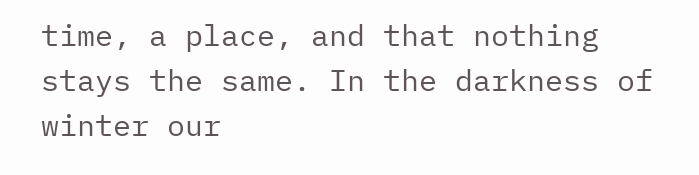time, a place, and that nothing stays the same. In the darkness of winter our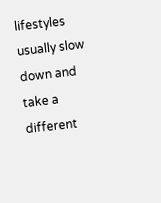lifestyles usually slow down and take a different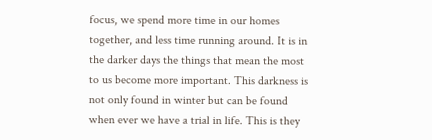focus, we spend more time in our homes together, and less time running around. It is in the darker days the things that mean the most to us become more important. This darkness is not only found in winter but can be found when ever we have a trial in life. This is they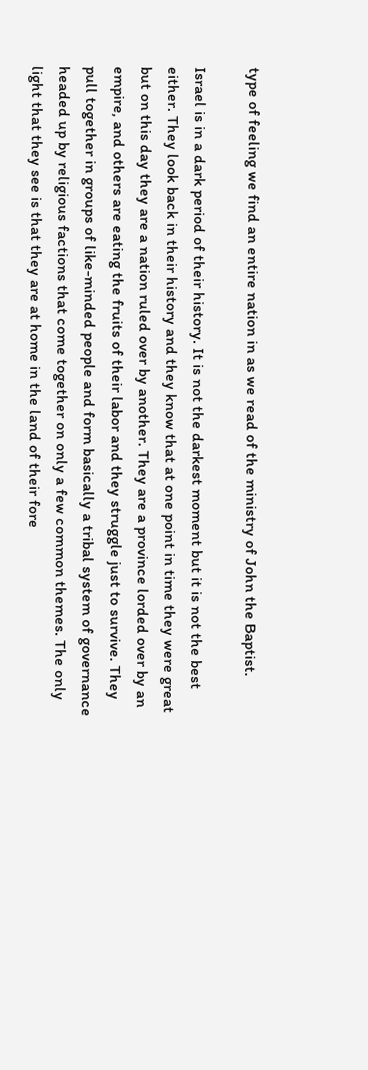type of feeling we find an entire nation in as we read of the ministry of John the Baptist.

Israel is in a dark period of their history. It is not the darkest moment but it is not the best either. They look back in their history and they know that at one point in time they were great but on this day they are a nation ruled over by another. They are a province lorded over by an empire, and others are eating the fruits of their labor and they struggle just to survive. They pull together in groups of like-minded people and form basically a tribal system of governance headed up by religious factions that come together on only a few common themes. The only light that they see is that they are at home in the land of their fore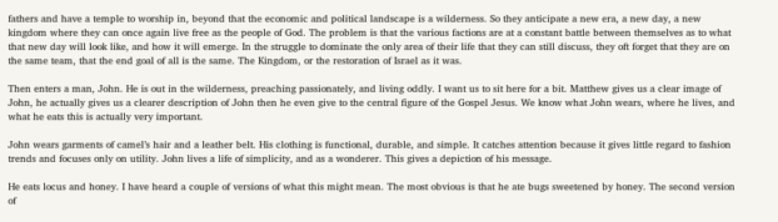fathers and have a temple to worship in, beyond that the economic and political landscape is a wilderness. So they anticipate a new era, a new day, a new kingdom where they can once again live free as the people of God. The problem is that the various factions are at a constant battle between themselves as to what that new day will look like, and how it will emerge. In the struggle to dominate the only area of their life that they can still discuss, they oft forget that they are on the same team, that the end goal of all is the same. The Kingdom, or the restoration of Israel as it was.

Then enters a man, John. He is out in the wilderness, preaching passionately, and living oddly. I want us to sit here for a bit. Matthew gives us a clear image of John, he actually gives us a clearer description of John then he even give to the central figure of the Gospel Jesus. We know what John wears, where he lives, and what he eats this is actually very important.

John wears garments of camel’s hair and a leather belt. His clothing is functional, durable, and simple. It catches attention because it gives little regard to fashion trends and focuses only on utility. John lives a life of simplicity, and as a wonderer. This gives a depiction of his message.

He eats locus and honey. I have heard a couple of versions of what this might mean. The most obvious is that he ate bugs sweetened by honey. The second version of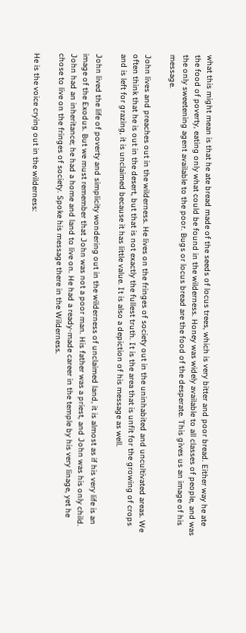what this might mean is that he ate bread made of the seeds of locus trees, which is very bitter and poor bread. Either way he ate the food of poverty, eating only what could be found in the wilderness. Honey was widely available to all classes of people, and was the only sweetening agent available to the poor. Bugs or locus bread are the food of the desperate. This gives us an image of his message.

John lives and preaches out in the wilderness. He lives on the fringes of society out in the uninhabited and uncultivated areas. We often think that he is out in the desert, but that is not exactly the fullest truth. It is the area that is unfit for the growing of crops and is left for grazing, it is unclaimed because it has little value. It is also a depiction of his message as well.

John lived the life of poverty and simplicity wondering out in the wilderness of unclaimed land, it is almost as if his very life is an image of the Exodus. But we must remember that John was not a poor man. His father was a priest, and John was his only child. John had an inheritance; he had a home and land to live on. He had a ready-made career in the temple by his very linage, yet he chose to live on the fringes of society. Spoke his message there in the Wilderness.

He is the voice crying out in the wilderness: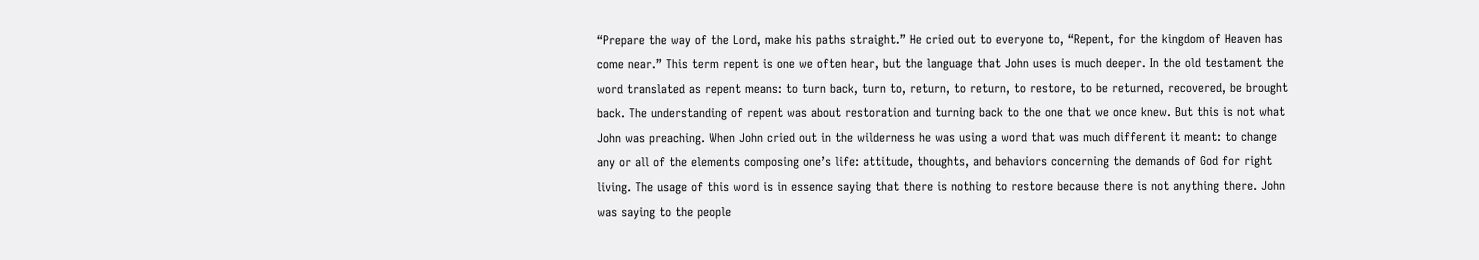“Prepare the way of the Lord, make his paths straight.” He cried out to everyone to, “Repent, for the kingdom of Heaven has come near.” This term repent is one we often hear, but the language that John uses is much deeper. In the old testament the word translated as repent means: to turn back, turn to, return, to return, to restore, to be returned, recovered, be brought back. The understanding of repent was about restoration and turning back to the one that we once knew. But this is not what John was preaching. When John cried out in the wilderness he was using a word that was much different it meant: to change any or all of the elements composing one’s life: attitude, thoughts, and behaviors concerning the demands of God for right living. The usage of this word is in essence saying that there is nothing to restore because there is not anything there. John was saying to the people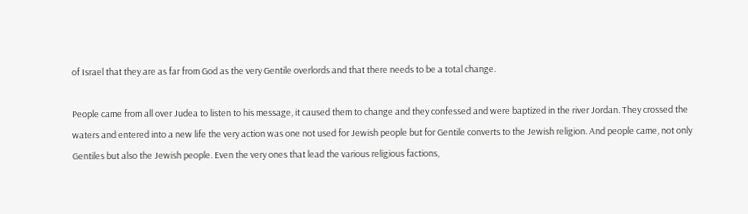of Israel that they are as far from God as the very Gentile overlords and that there needs to be a total change.

People came from all over Judea to listen to his message, it caused them to change and they confessed and were baptized in the river Jordan. They crossed the waters and entered into a new life the very action was one not used for Jewish people but for Gentile converts to the Jewish religion. And people came, not only Gentiles but also the Jewish people. Even the very ones that lead the various religious factions,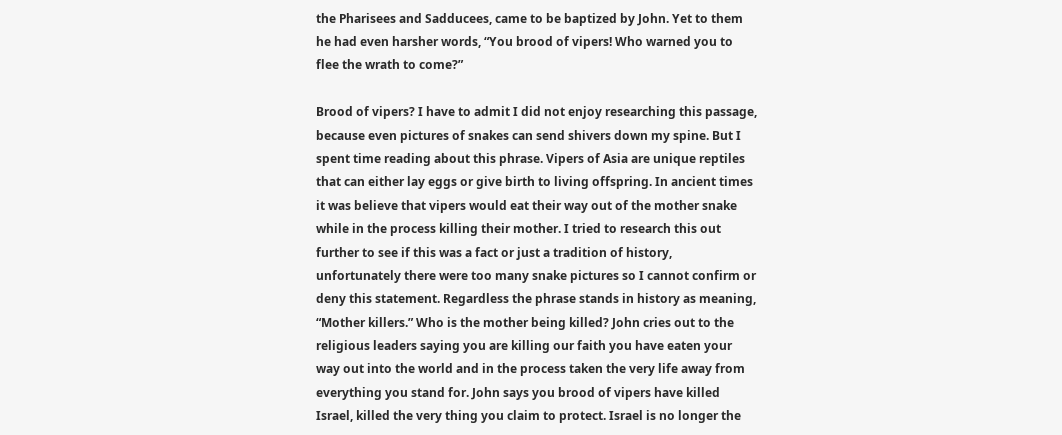the Pharisees and Sadducees, came to be baptized by John. Yet to them he had even harsher words, “You brood of vipers! Who warned you to flee the wrath to come?”

Brood of vipers? I have to admit I did not enjoy researching this passage, because even pictures of snakes can send shivers down my spine. But I spent time reading about this phrase. Vipers of Asia are unique reptiles that can either lay eggs or give birth to living offspring. In ancient times it was believe that vipers would eat their way out of the mother snake while in the process killing their mother. I tried to research this out further to see if this was a fact or just a tradition of history, unfortunately there were too many snake pictures so I cannot confirm or deny this statement. Regardless the phrase stands in history as meaning, “Mother killers.” Who is the mother being killed? John cries out to the religious leaders saying you are killing our faith you have eaten your way out into the world and in the process taken the very life away from everything you stand for. John says you brood of vipers have killed Israel, killed the very thing you claim to protect. Israel is no longer the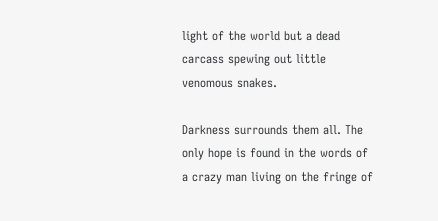light of the world but a dead carcass spewing out little venomous snakes.

Darkness surrounds them all. The only hope is found in the words of a crazy man living on the fringe of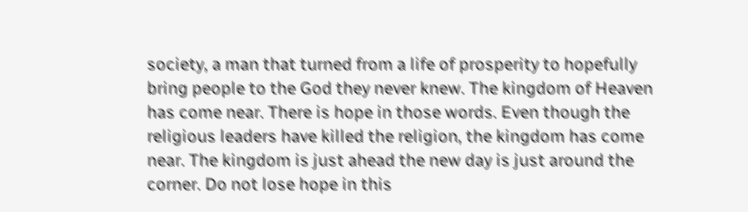society, a man that turned from a life of prosperity to hopefully bring people to the God they never knew. The kingdom of Heaven has come near. There is hope in those words. Even though the religious leaders have killed the religion, the kingdom has come near. The kingdom is just ahead the new day is just around the corner. Do not lose hope in this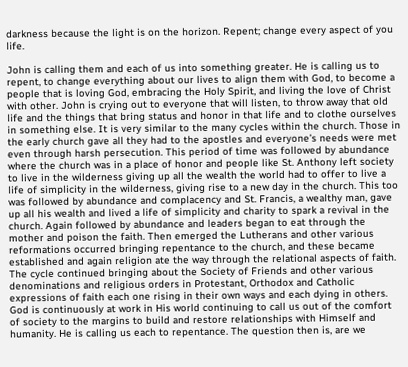darkness because the light is on the horizon. Repent; change every aspect of you life.

John is calling them and each of us into something greater. He is calling us to repent, to change everything about our lives to align them with God, to become a people that is loving God, embracing the Holy Spirit, and living the love of Christ with other. John is crying out to everyone that will listen, to throw away that old life and the things that bring status and honor in that life and to clothe ourselves in something else. It is very similar to the many cycles within the church. Those in the early church gave all they had to the apostles and everyone’s needs were met even through harsh persecution. This period of time was followed by abundance where the church was in a place of honor and people like St. Anthony left society to live in the wilderness giving up all the wealth the world had to offer to live a life of simplicity in the wilderness, giving rise to a new day in the church. This too was followed by abundance and complacency and St. Francis, a wealthy man, gave up all his wealth and lived a life of simplicity and charity to spark a revival in the church. Again followed by abundance and leaders began to eat through the mother and poison the faith. Then emerged the Lutherans and other various reformations occurred bringing repentance to the church, and these became established and again religion ate the way through the relational aspects of faith. The cycle continued bringing about the Society of Friends and other various denominations and religious orders in Protestant, Orthodox and Catholic expressions of faith each one rising in their own ways and each dying in others. God is continuously at work in His world continuing to call us out of the comfort of society to the margins to build and restore relationships with Himself and humanity. He is calling us each to repentance. The question then is, are we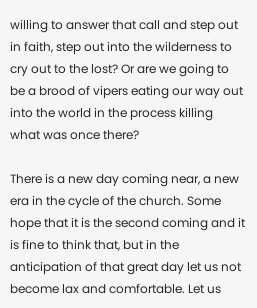willing to answer that call and step out in faith, step out into the wilderness to cry out to the lost? Or are we going to be a brood of vipers eating our way out into the world in the process killing what was once there?

There is a new day coming near, a new era in the cycle of the church. Some hope that it is the second coming and it is fine to think that, but in the anticipation of that great day let us not become lax and comfortable. Let us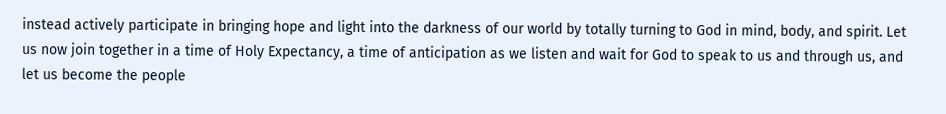instead actively participate in bringing hope and light into the darkness of our world by totally turning to God in mind, body, and spirit. Let us now join together in a time of Holy Expectancy, a time of anticipation as we listen and wait for God to speak to us and through us, and let us become the people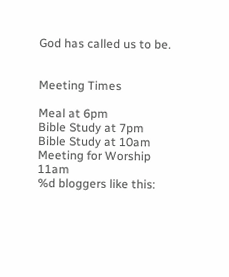God has called us to be.


Meeting Times

Meal at 6pm
Bible Study at 7pm
Bible Study at 10am
Meeting for Worship 11am
%d bloggers like this: